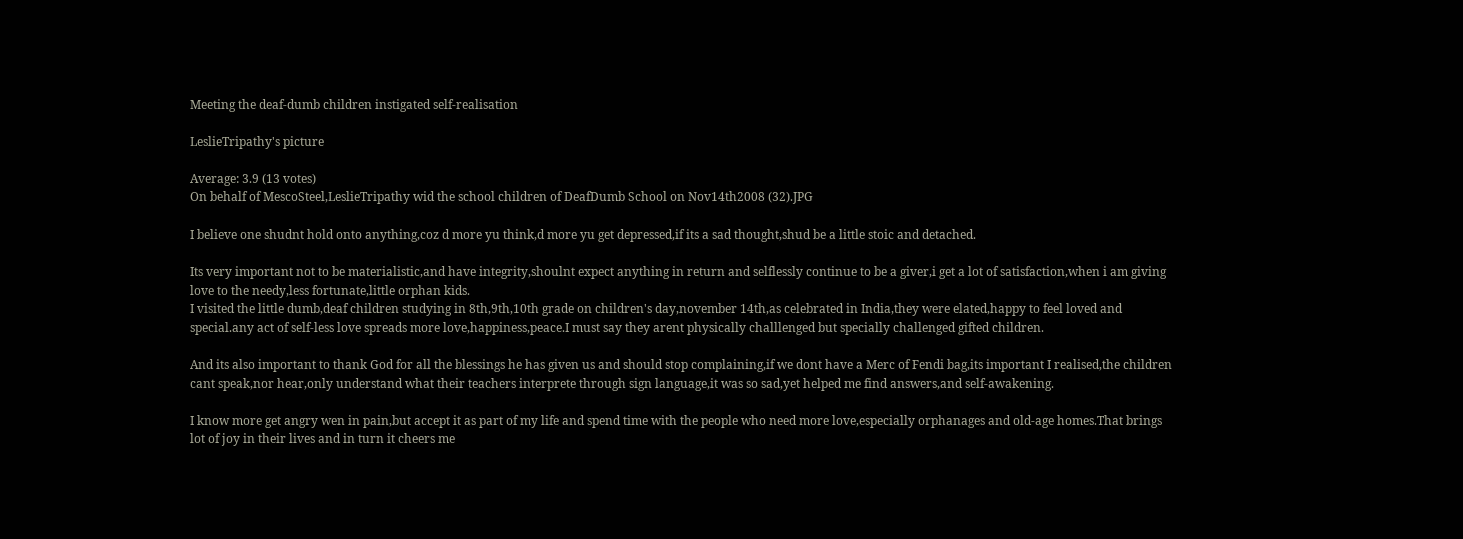Meeting the deaf-dumb children instigated self-realisation

LeslieTripathy's picture

Average: 3.9 (13 votes)
On behalf of MescoSteel,LeslieTripathy wid the school children of DeafDumb School on Nov14th2008 (32).JPG

I believe one shudnt hold onto anything,coz d more yu think,d more yu get depressed,if its a sad thought,shud be a little stoic and detached.

Its very important not to be materialistic,and have integrity,shoulnt expect anything in return and selflessly continue to be a giver,i get a lot of satisfaction,when i am giving love to the needy,less fortunate,little orphan kids.
I visited the little dumb,deaf children studying in 8th,9th,10th grade on children's day,november 14th,as celebrated in India,they were elated,happy to feel loved and special.any act of self-less love spreads more love,happiness,peace.I must say they arent physically challlenged but specially challenged gifted children.

And its also important to thank God for all the blessings he has given us and should stop complaining,if we dont have a Merc of Fendi bag,its important I realised,the children cant speak,nor hear,only understand what their teachers interprete through sign language,it was so sad,yet helped me find answers,and self-awakening.

I know more get angry wen in pain,but accept it as part of my life and spend time with the people who need more love,especially orphanages and old-age homes.That brings lot of joy in their lives and in turn it cheers me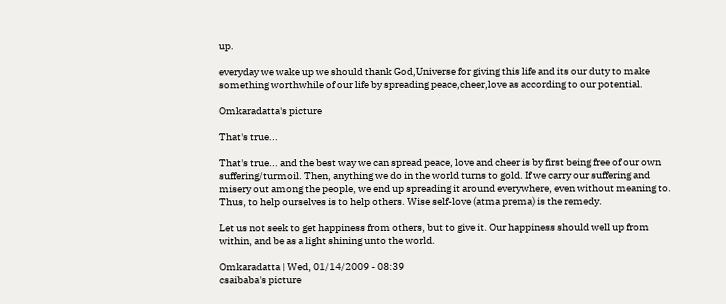up.

everyday we wake up we should thank God,Universe for giving this life and its our duty to make something worthwhile of our life by spreading peace,cheer,love as according to our potential.

Omkaradatta's picture

That's true...

That's true... and the best way we can spread peace, love and cheer is by first being free of our own suffering/turmoil. Then, anything we do in the world turns to gold. If we carry our suffering and misery out among the people, we end up spreading it around everywhere, even without meaning to. Thus, to help ourselves is to help others. Wise self-love (atma prema) is the remedy.

Let us not seek to get happiness from others, but to give it. Our happiness should well up from within, and be as a light shining unto the world.

Omkaradatta | Wed, 01/14/2009 - 08:39
csaibaba's picture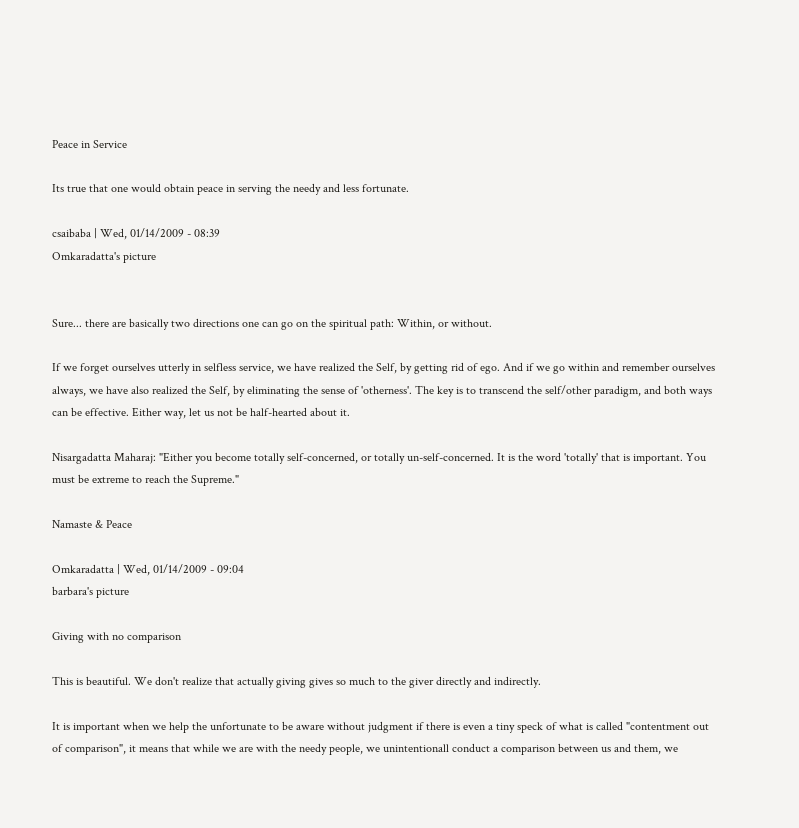Peace in Service

Its true that one would obtain peace in serving the needy and less fortunate.

csaibaba | Wed, 01/14/2009 - 08:39
Omkaradatta's picture


Sure... there are basically two directions one can go on the spiritual path: Within, or without.

If we forget ourselves utterly in selfless service, we have realized the Self, by getting rid of ego. And if we go within and remember ourselves always, we have also realized the Self, by eliminating the sense of 'otherness'. The key is to transcend the self/other paradigm, and both ways can be effective. Either way, let us not be half-hearted about it.

Nisargadatta Maharaj: "Either you become totally self-concerned, or totally un-self-concerned. It is the word 'totally' that is important. You must be extreme to reach the Supreme."

Namaste & Peace

Omkaradatta | Wed, 01/14/2009 - 09:04
barbara's picture

Giving with no comparison

This is beautiful. We don't realize that actually giving gives so much to the giver directly and indirectly.

It is important when we help the unfortunate to be aware without judgment if there is even a tiny speck of what is called "contentment out of comparison", it means that while we are with the needy people, we unintentionall conduct a comparison between us and them, we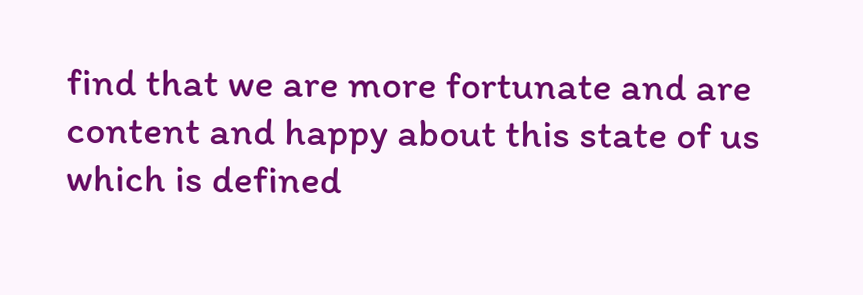find that we are more fortunate and are content and happy about this state of us which is defined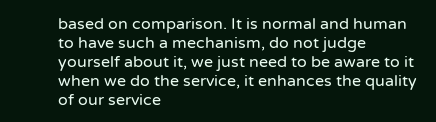based on comparison. It is normal and human to have such a mechanism, do not judge yourself about it, we just need to be aware to it when we do the service, it enhances the quality of our service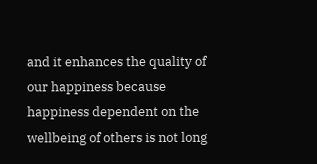and it enhances the quality of our happiness because happiness dependent on the wellbeing of others is not long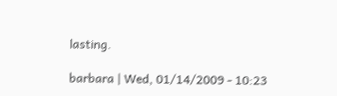lasting.

barbara | Wed, 01/14/2009 - 10:23